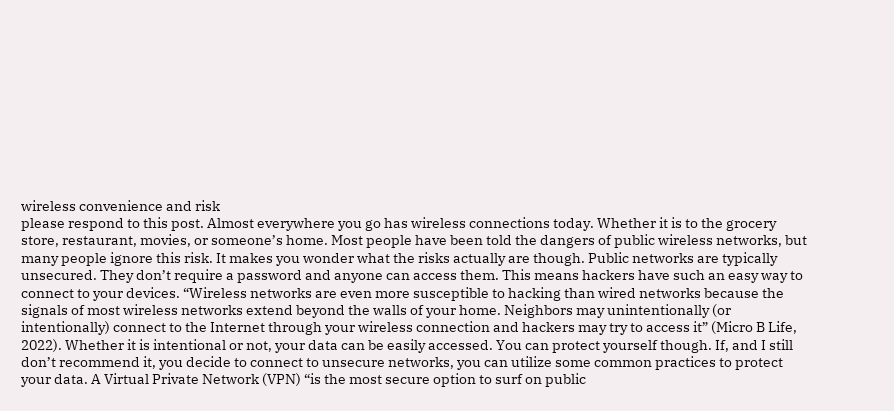wireless convenience and risk
please respond to this post. Almost everywhere you go has wireless connections today. Whether it is to the grocery store, restaurant, movies, or someone’s home. Most people have been told the dangers of public wireless networks, but many people ignore this risk. It makes you wonder what the risks actually are though. Public networks are typically unsecured. They don’t require a password and anyone can access them. This means hackers have such an easy way to connect to your devices. “Wireless networks are even more susceptible to hacking than wired networks because the signals of most wireless networks extend beyond the walls of your home. Neighbors may unintentionally (or intentionally) connect to the Internet through your wireless connection and hackers may try to access it” (Micro B Life, 2022). Whether it is intentional or not, your data can be easily accessed. You can protect yourself though. If, and I still don’t recommend it, you decide to connect to unsecure networks, you can utilize some common practices to protect your data. A Virtual Private Network (VPN) “is the most secure option to surf on public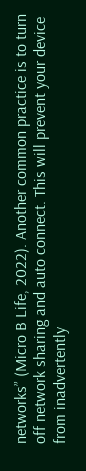networks” (Micro B Life, 2022). Another common practice is to turn off network sharing and auto connect. This will prevent your device from inadvertently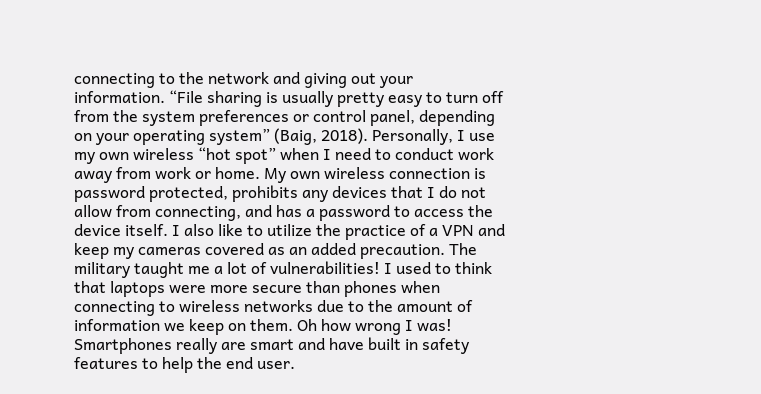connecting to the network and giving out your information. “File sharing is usually pretty easy to turn off from the system preferences or control panel, depending on your operating system” (Baig, 2018). Personally, I use my own wireless “hot spot” when I need to conduct work away from work or home. My own wireless connection is password protected, prohibits any devices that I do not allow from connecting, and has a password to access the device itself. I also like to utilize the practice of a VPN and keep my cameras covered as an added precaution. The military taught me a lot of vulnerabilities! I used to think that laptops were more secure than phones when connecting to wireless networks due to the amount of information we keep on them. Oh how wrong I was! Smartphones really are smart and have built in safety features to help the end user.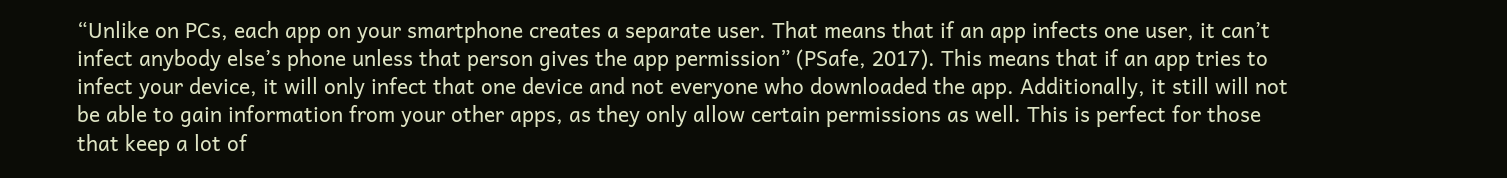“Unlike on PCs, each app on your smartphone creates a separate user. That means that if an app infects one user, it can’t infect anybody else’s phone unless that person gives the app permission” (PSafe, 2017). This means that if an app tries to infect your device, it will only infect that one device and not everyone who downloaded the app. Additionally, it still will not be able to gain information from your other apps, as they only allow certain permissions as well. This is perfect for those that keep a lot of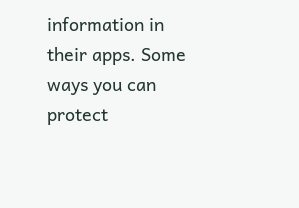information in their apps. Some ways you can protect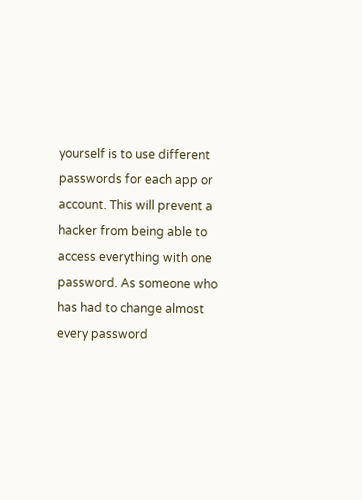yourself is to use different passwords for each app or account. This will prevent a hacker from being able to access everything with one password. As someone who has had to change almost every password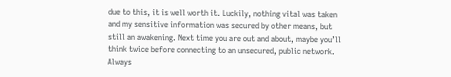due to this, it is well worth it. Luckily, nothing vital was taken and my sensitive information was secured by other means, but still an awakening. Next time you are out and about, maybe you’ll think twice before connecting to an unsecured, public network. Always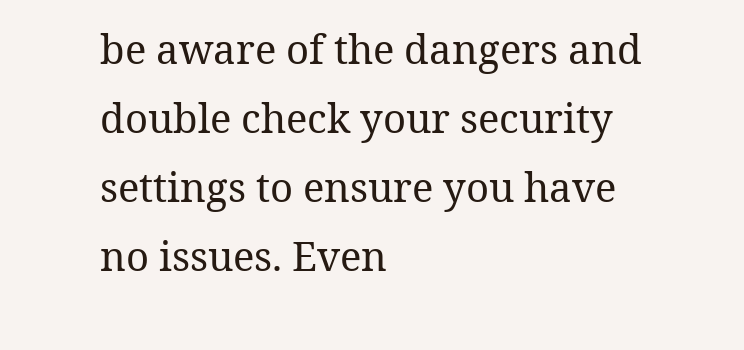be aware of the dangers and double check your security settings to ensure you have no issues. Even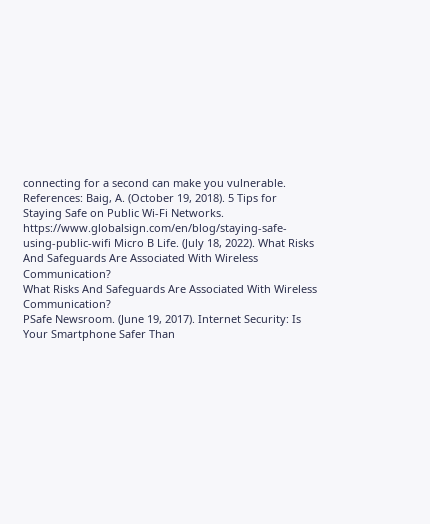connecting for a second can make you vulnerable. References: Baig, A. (October 19, 2018). 5 Tips for Staying Safe on Public Wi-Fi Networks. https://www.globalsign.com/en/blog/staying-safe-using-public-wifi Micro B Life. (July 18, 2022). What Risks And Safeguards Are Associated With Wireless Communication?
What Risks And Safeguards Are Associated With Wireless Communication?
PSafe Newsroom. (June 19, 2017). Internet Security: Is Your Smartphone Safer Than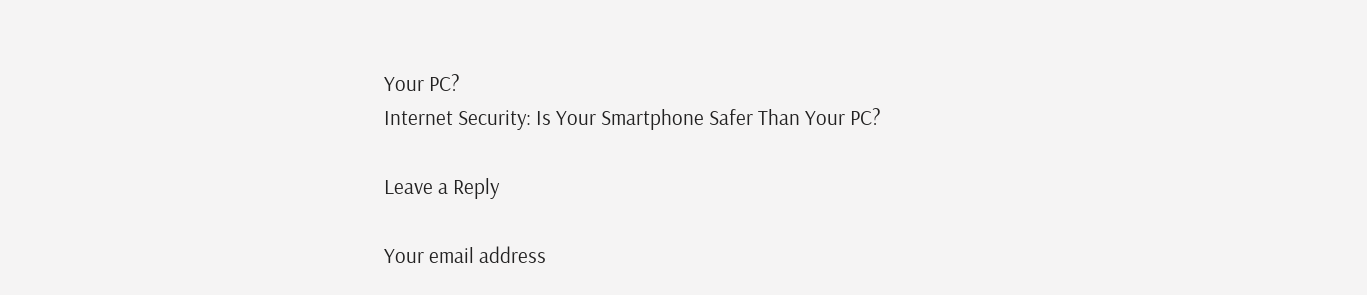Your PC?
Internet Security: Is Your Smartphone Safer Than Your PC?

Leave a Reply

Your email address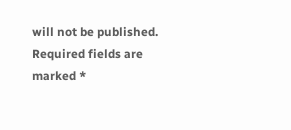will not be published. Required fields are marked *